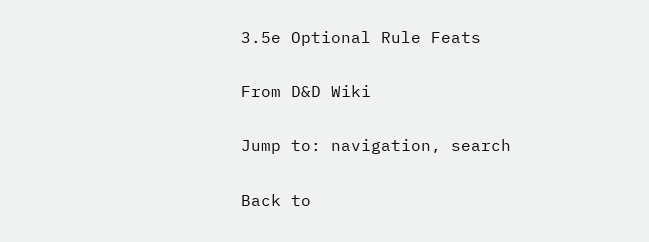3.5e Optional Rule Feats

From D&D Wiki

Jump to: navigation, search

Back to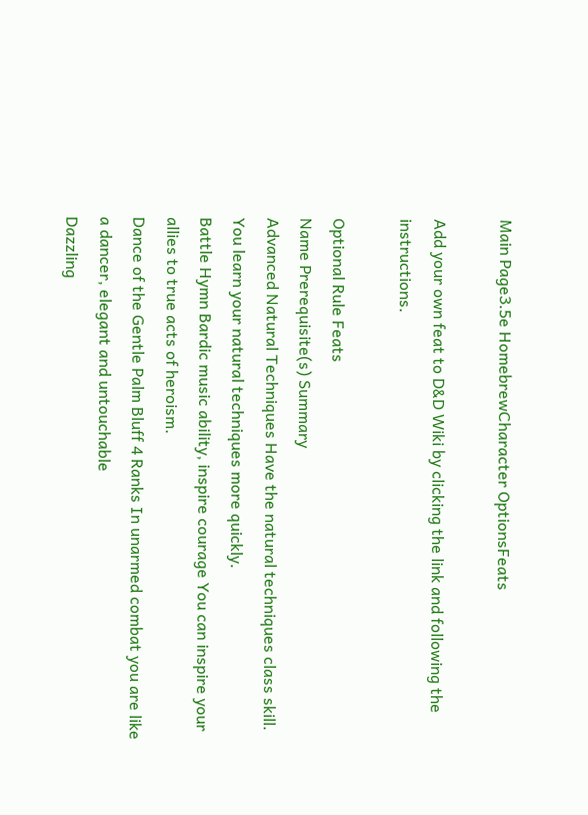Main Page3.5e HomebrewCharacter OptionsFeats

Add your own feat to D&D Wiki by clicking the link and following the instructions.

Optional Rule Feats
Name Prerequisite(s) Summary
Advanced Natural Techniques Have the natural techniques class skill. You learn your natural techniques more quickly.
Battle Hymn Bardic music ability, inspire courage You can inspire your allies to true acts of heroism.
Dance of the Gentle Palm Bluff 4 Ranks In unarmed combat you are like a dancer, elegant and untouchable
Dazzling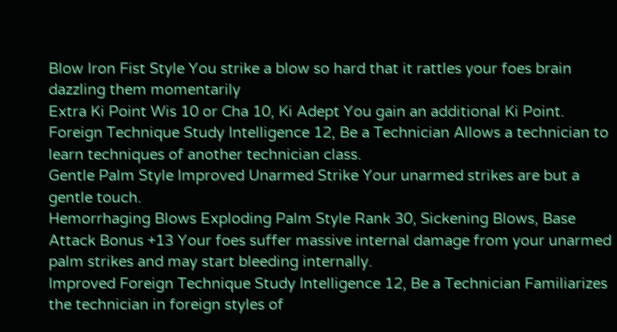Blow Iron Fist Style You strike a blow so hard that it rattles your foes brain dazzling them momentarily
Extra Ki Point Wis 10 or Cha 10, Ki Adept You gain an additional Ki Point.
Foreign Technique Study Intelligence 12, Be a Technician Allows a technician to learn techniques of another technician class.
Gentle Palm Style Improved Unarmed Strike Your unarmed strikes are but a gentle touch.
Hemorrhaging Blows Exploding Palm Style Rank 30, Sickening Blows, Base Attack Bonus +13 Your foes suffer massive internal damage from your unarmed palm strikes and may start bleeding internally.
Improved Foreign Technique Study Intelligence 12, Be a Technician Familiarizes the technician in foreign styles of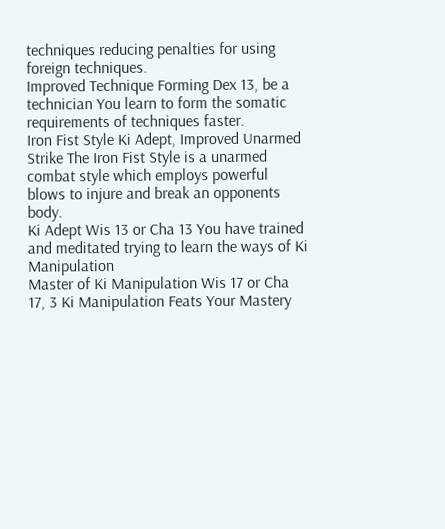techniques reducing penalties for using foreign techniques.
Improved Technique Forming Dex 13, be a technician You learn to form the somatic requirements of techniques faster.
Iron Fist Style Ki Adept, Improved Unarmed Strike The Iron Fist Style is a unarmed combat style which employs powerful blows to injure and break an opponents body.
Ki Adept Wis 13 or Cha 13 You have trained and meditated trying to learn the ways of Ki Manipulation
Master of Ki Manipulation Wis 17 or Cha 17, 3 Ki Manipulation Feats Your Mastery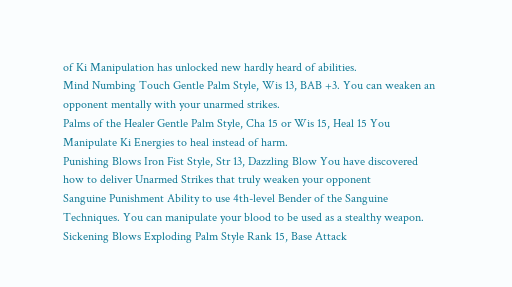of Ki Manipulation has unlocked new hardly heard of abilities.
Mind Numbing Touch Gentle Palm Style, Wis 13, BAB +3. You can weaken an opponent mentally with your unarmed strikes.
Palms of the Healer Gentle Palm Style, Cha 15 or Wis 15, Heal 15 You Manipulate Ki Energies to heal instead of harm.
Punishing Blows Iron Fist Style, Str 13, Dazzling Blow You have discovered how to deliver Unarmed Strikes that truly weaken your opponent
Sanguine Punishment Ability to use 4th-level Bender of the Sanguine Techniques. You can manipulate your blood to be used as a stealthy weapon.
Sickening Blows Exploding Palm Style Rank 15, Base Attack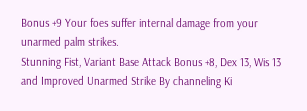Bonus +9 Your foes suffer internal damage from your unarmed palm strikes.
Stunning Fist, Variant Base Attack Bonus +8, Dex 13, Wis 13 and Improved Unarmed Strike By channeling Ki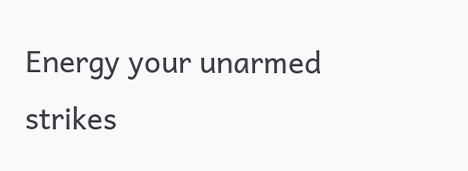Energy your unarmed strikes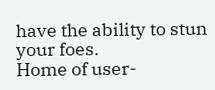have the ability to stun your foes.
Home of user-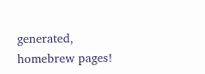generated,
homebrew pages!